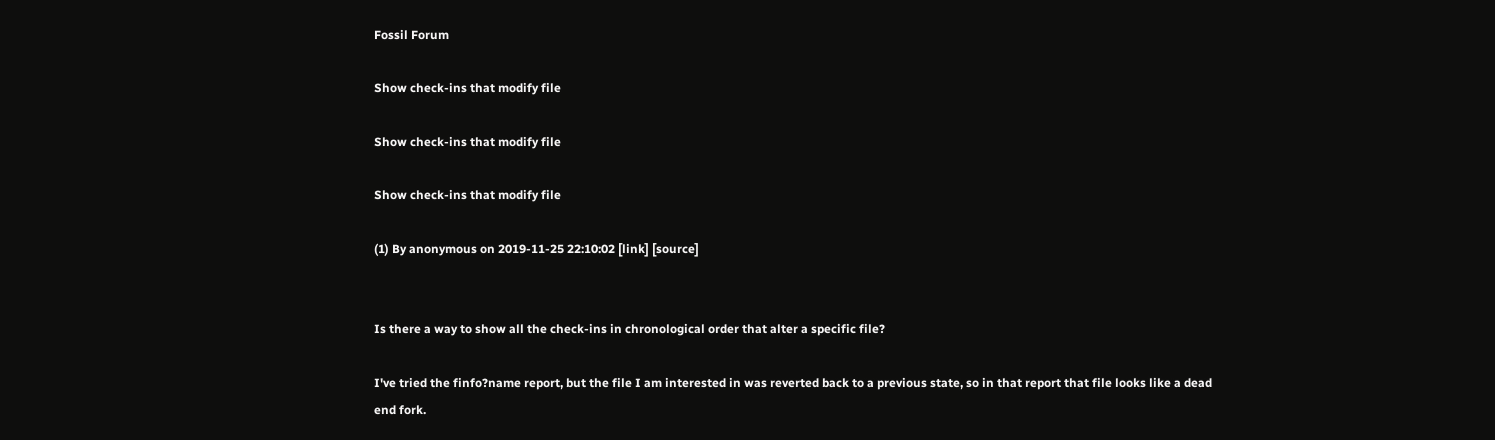Fossil Forum

Show check-ins that modify file

Show check-ins that modify file

Show check-ins that modify file

(1) By anonymous on 2019-11-25 22:10:02 [link] [source]


Is there a way to show all the check-ins in chronological order that alter a specific file?

I've tried the finfo?name report, but the file I am interested in was reverted back to a previous state, so in that report that file looks like a dead end fork.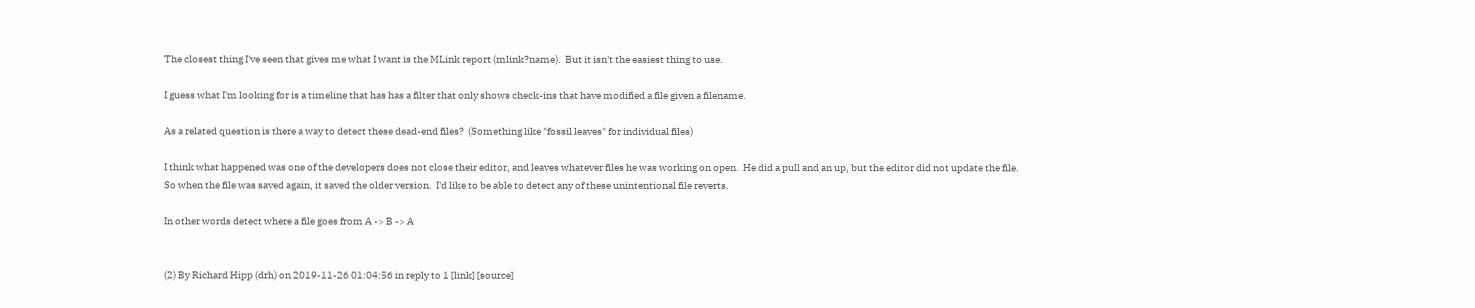The closest thing I've seen that gives me what I want is the MLink report (mlink?name).  But it isn't the easiest thing to use.

I guess what I'm looking for is a timeline that has has a filter that only shows check-ins that have modified a file given a filename.

As a related question is there a way to detect these dead-end files?  (Something like "fossil leaves" for individual files)

I think what happened was one of the developers does not close their editor, and leaves whatever files he was working on open.  He did a pull and an up, but the editor did not update the file.  So when the file was saved again, it saved the older version.  I'd like to be able to detect any of these unintentional file reverts.

In other words detect where a file goes from A -> B -> A


(2) By Richard Hipp (drh) on 2019-11-26 01:04:56 in reply to 1 [link] [source]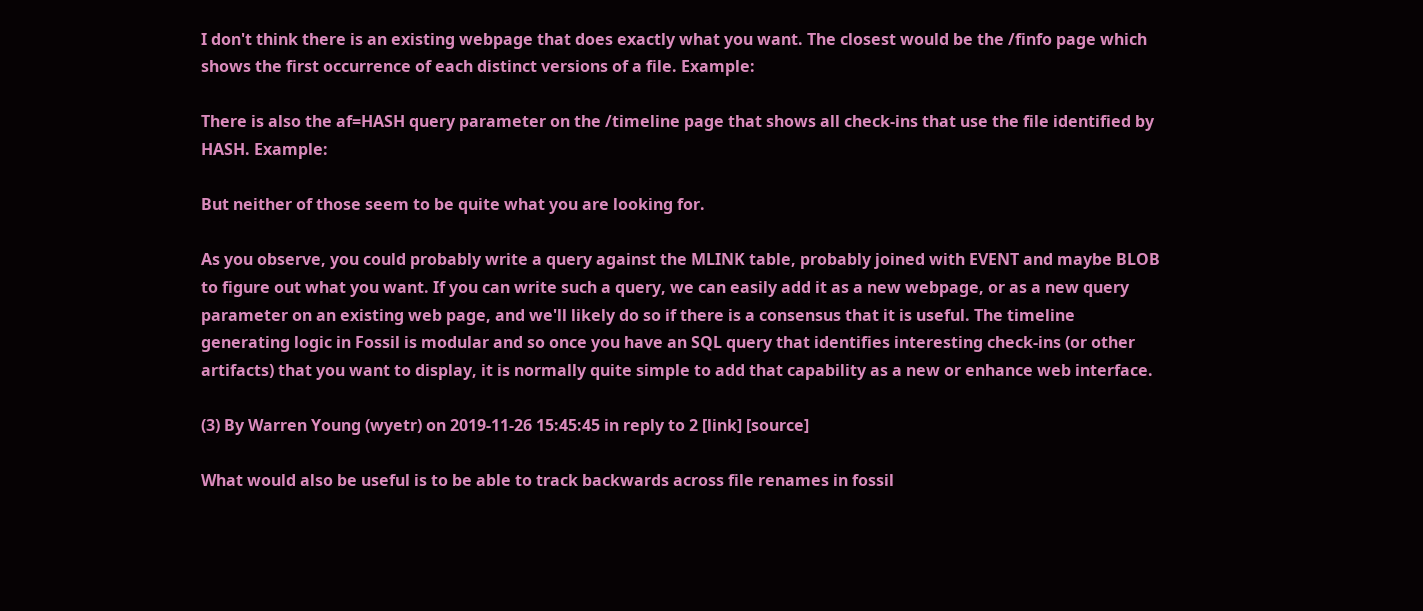I don't think there is an existing webpage that does exactly what you want. The closest would be the /finfo page which shows the first occurrence of each distinct versions of a file. Example:

There is also the af=HASH query parameter on the /timeline page that shows all check-ins that use the file identified by HASH. Example:

But neither of those seem to be quite what you are looking for.

As you observe, you could probably write a query against the MLINK table, probably joined with EVENT and maybe BLOB to figure out what you want. If you can write such a query, we can easily add it as a new webpage, or as a new query parameter on an existing web page, and we'll likely do so if there is a consensus that it is useful. The timeline generating logic in Fossil is modular and so once you have an SQL query that identifies interesting check-ins (or other artifacts) that you want to display, it is normally quite simple to add that capability as a new or enhance web interface.

(3) By Warren Young (wyetr) on 2019-11-26 15:45:45 in reply to 2 [link] [source]

What would also be useful is to be able to track backwards across file renames in fossil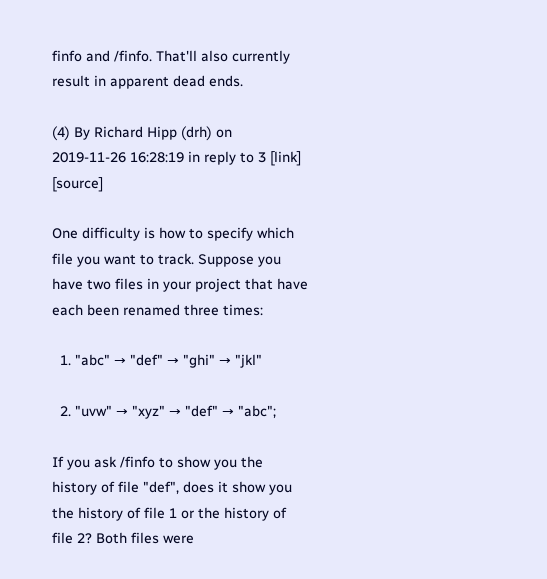finfo and /finfo. That'll also currently result in apparent dead ends.

(4) By Richard Hipp (drh) on 2019-11-26 16:28:19 in reply to 3 [link] [source]

One difficulty is how to specify which file you want to track. Suppose you have two files in your project that have each been renamed three times:

  1. "abc" → "def" → "ghi" → "jkl"

  2. "uvw" → "xyz" → "def" → "abc";

If you ask /finfo to show you the history of file "def", does it show you the history of file 1 or the history of file 2? Both files were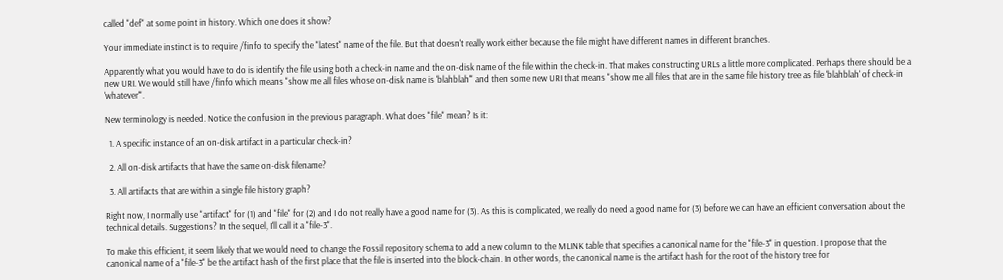called "def" at some point in history. Which one does it show?

Your immediate instinct is to require /finfo to specify the "latest" name of the file. But that doesn't really work either because the file might have different names in different branches.

Apparently what you would have to do is identify the file using both a check-in name and the on-disk name of the file within the check-in. That makes constructing URLs a little more complicated. Perhaps there should be a new URI. We would still have /finfo which means "show me all files whose on-disk name is 'blahblah'" and then some new URI that means "show me all files that are in the same file history tree as file 'blahblah' of check-in 'whatever'".

New terminology is needed. Notice the confusion in the previous paragraph. What does "file" mean? Is it:

  1. A specific instance of an on-disk artifact in a particular check-in?

  2. All on-disk artifacts that have the same on-disk filename?

  3. All artifacts that are within a single file history graph?

Right now, I normally use "artifact" for (1) and "file" for (2) and I do not really have a good name for (3). As this is complicated, we really do need a good name for (3) before we can have an efficient conversation about the technical details. Suggestions? In the sequel, I'll call it a "file-3".

To make this efficient, it seem likely that we would need to change the Fossil repository schema to add a new column to the MLINK table that specifies a canonical name for the "file-3" in question. I propose that the canonical name of a "file-3" be the artifact hash of the first place that the file is inserted into the block-chain. In other words, the canonical name is the artifact hash for the root of the history tree for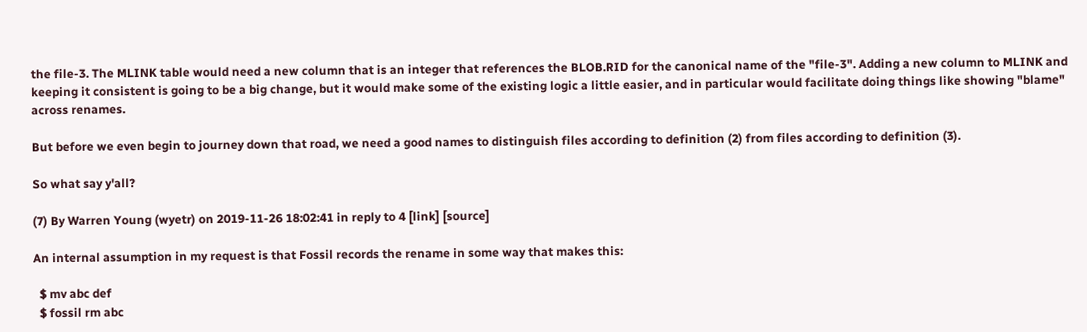the file-3. The MLINK table would need a new column that is an integer that references the BLOB.RID for the canonical name of the "file-3". Adding a new column to MLINK and keeping it consistent is going to be a big change, but it would make some of the existing logic a little easier, and in particular would facilitate doing things like showing "blame" across renames.

But before we even begin to journey down that road, we need a good names to distinguish files according to definition (2) from files according to definition (3).

So what say y'all?

(7) By Warren Young (wyetr) on 2019-11-26 18:02:41 in reply to 4 [link] [source]

An internal assumption in my request is that Fossil records the rename in some way that makes this:

  $ mv abc def
  $ fossil rm abc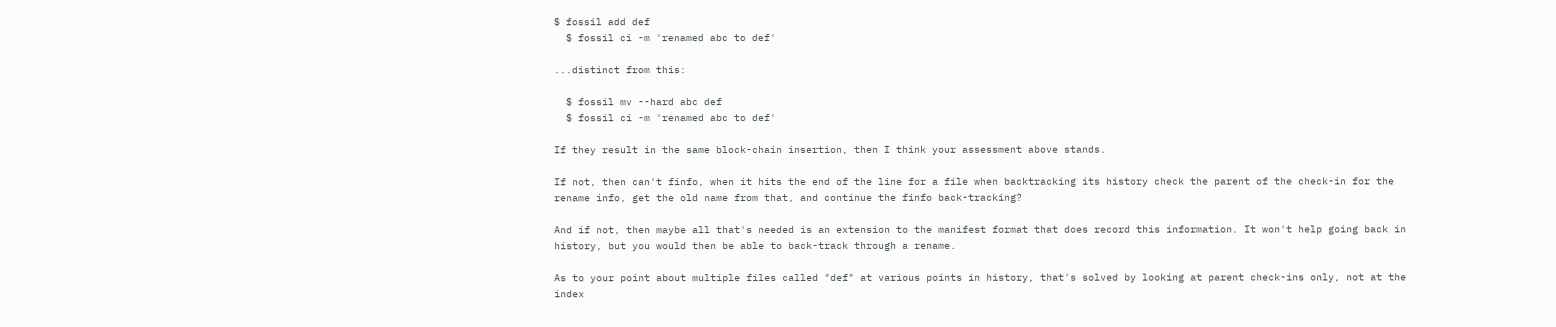$ fossil add def
  $ fossil ci -m 'renamed abc to def'

...distinct from this:

  $ fossil mv --hard abc def
  $ fossil ci -m 'renamed abc to def'

If they result in the same block-chain insertion, then I think your assessment above stands.

If not, then can't finfo, when it hits the end of the line for a file when backtracking its history check the parent of the check-in for the rename info, get the old name from that, and continue the finfo back-tracking?

And if not, then maybe all that's needed is an extension to the manifest format that does record this information. It won't help going back in history, but you would then be able to back-track through a rename.

As to your point about multiple files called "def" at various points in history, that's solved by looking at parent check-ins only, not at the index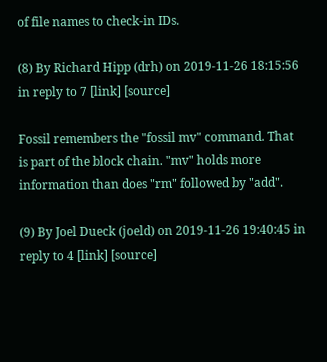of file names to check-in IDs.

(8) By Richard Hipp (drh) on 2019-11-26 18:15:56 in reply to 7 [link] [source]

Fossil remembers the "fossil mv" command. That is part of the block chain. "mv" holds more information than does "rm" followed by "add".

(9) By Joel Dueck (joeld) on 2019-11-26 19:40:45 in reply to 4 [link] [source]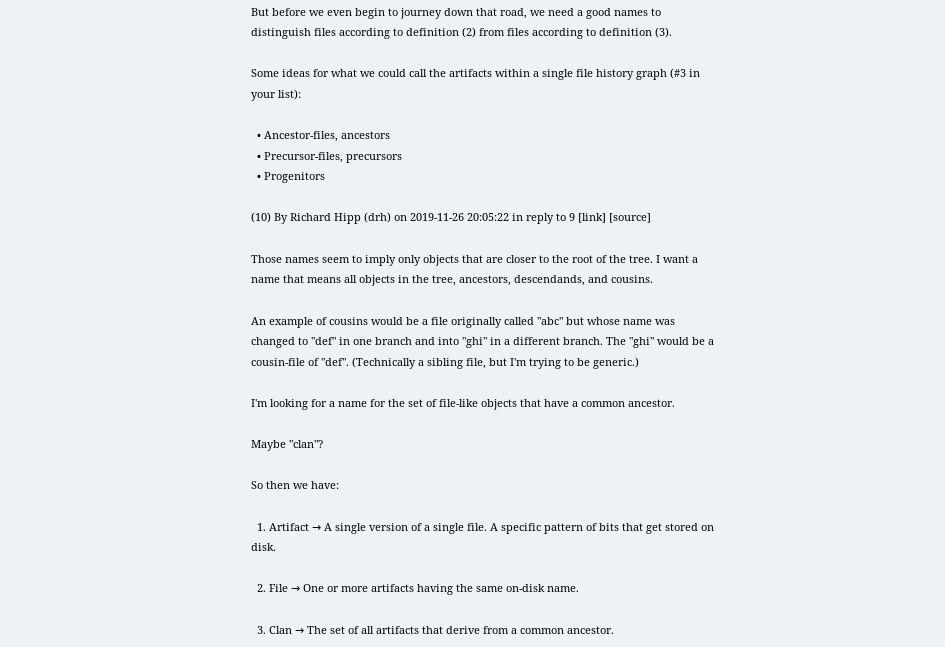But before we even begin to journey down that road, we need a good names to distinguish files according to definition (2) from files according to definition (3).

Some ideas for what we could call the artifacts within a single file history graph (#3 in your list):

  • Ancestor-files, ancestors
  • Precursor-files, precursors
  • Progenitors

(10) By Richard Hipp (drh) on 2019-11-26 20:05:22 in reply to 9 [link] [source]

Those names seem to imply only objects that are closer to the root of the tree. I want a name that means all objects in the tree, ancestors, descendands, and cousins.

An example of cousins would be a file originally called "abc" but whose name was changed to "def" in one branch and into "ghi" in a different branch. The "ghi" would be a cousin-file of "def". (Technically a sibling file, but I'm trying to be generic.)

I'm looking for a name for the set of file-like objects that have a common ancestor.

Maybe "clan"?

So then we have:

  1. Artifact → A single version of a single file. A specific pattern of bits that get stored on disk.

  2. File → One or more artifacts having the same on-disk name.

  3. Clan → The set of all artifacts that derive from a common ancestor.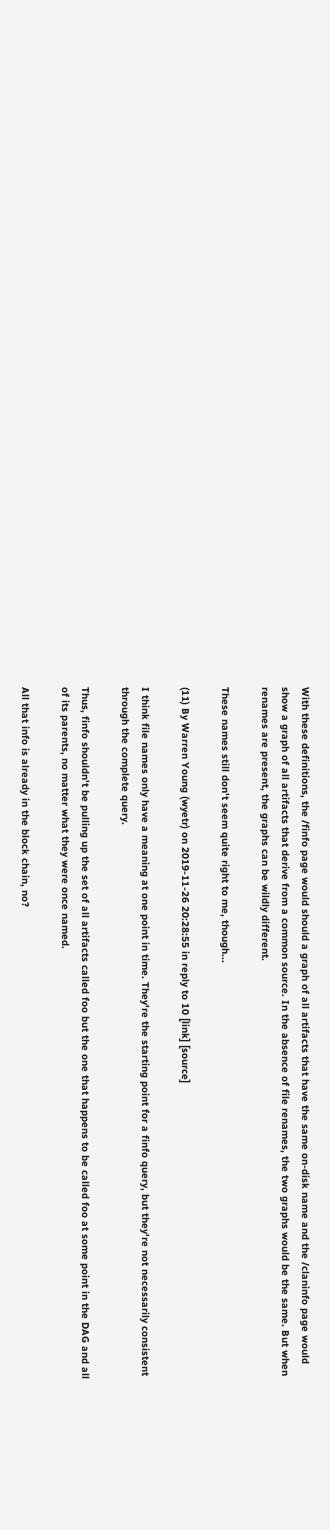With these definitions, the /finfo page would should a graph of all artifacts that have the same on-disk name and the /claninfo page would show a graph of all artifacts that derive from a common source. In the absence of file renames, the two graphs would be the same. But when renames are present, the graphs can be wildly different.

These names still don't seem quite right to me, though...

(11) By Warren Young (wyetr) on 2019-11-26 20:28:55 in reply to 10 [link] [source]

I think file names only have a meaning at one point in time. They're the starting point for a finfo query, but they're not necessarily consistent through the complete query.

Thus, finfo shouldn't be pulling up the set of all artifacts called foo but the one that happens to be called foo at some point in the DAG and all of its parents, no matter what they were once named.

All that info is already in the block chain, no?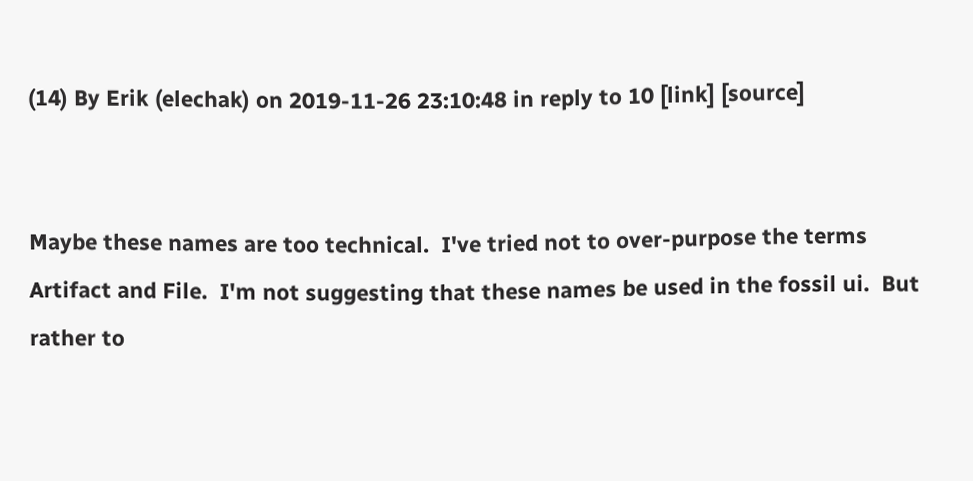(14) By Erik (elechak) on 2019-11-26 23:10:48 in reply to 10 [link] [source]


Maybe these names are too technical.  I've tried not to over-purpose the terms Artifact and File.  I'm not suggesting that these names be used in the fossil ui.  But rather to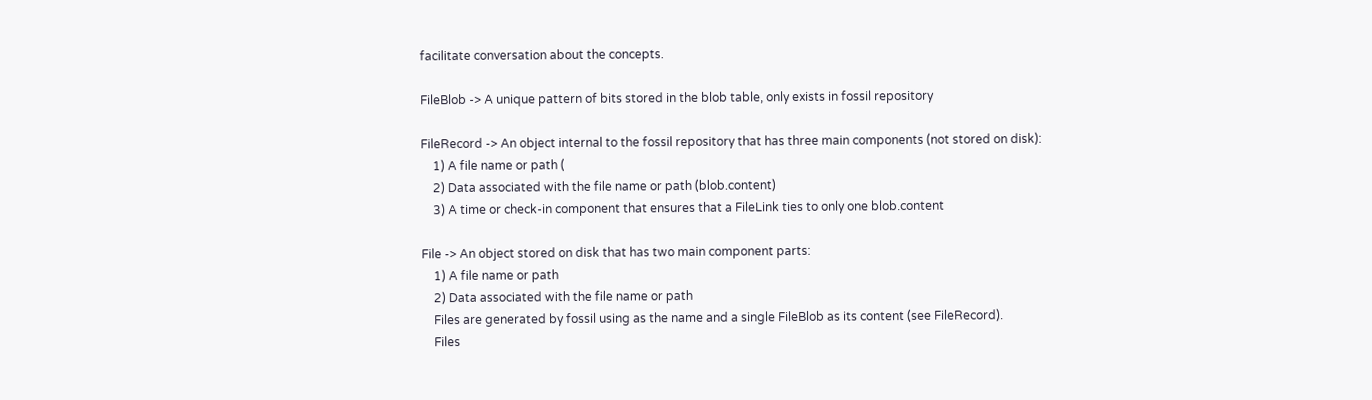facilitate conversation about the concepts.

FileBlob -> A unique pattern of bits stored in the blob table, only exists in fossil repository

FileRecord -> An object internal to the fossil repository that has three main components (not stored on disk):
    1) A file name or path (
    2) Data associated with the file name or path (blob.content)
    3) A time or check-in component that ensures that a FileLink ties to only one blob.content

File -> An object stored on disk that has two main component parts:
    1) A file name or path
    2) Data associated with the file name or path
    Files are generated by fossil using as the name and a single FileBlob as its content (see FileRecord).
    Files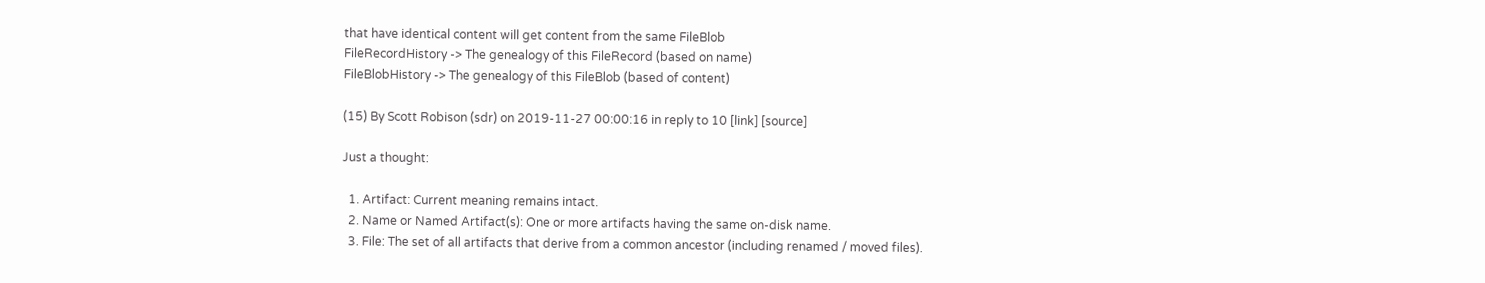that have identical content will get content from the same FileBlob
FileRecordHistory -> The genealogy of this FileRecord (based on name)
FileBlobHistory -> The genealogy of this FileBlob (based of content)

(15) By Scott Robison (sdr) on 2019-11-27 00:00:16 in reply to 10 [link] [source]

Just a thought:

  1. Artifact: Current meaning remains intact.
  2. Name or Named Artifact(s): One or more artifacts having the same on-disk name.
  3. File: The set of all artifacts that derive from a common ancestor (including renamed / moved files).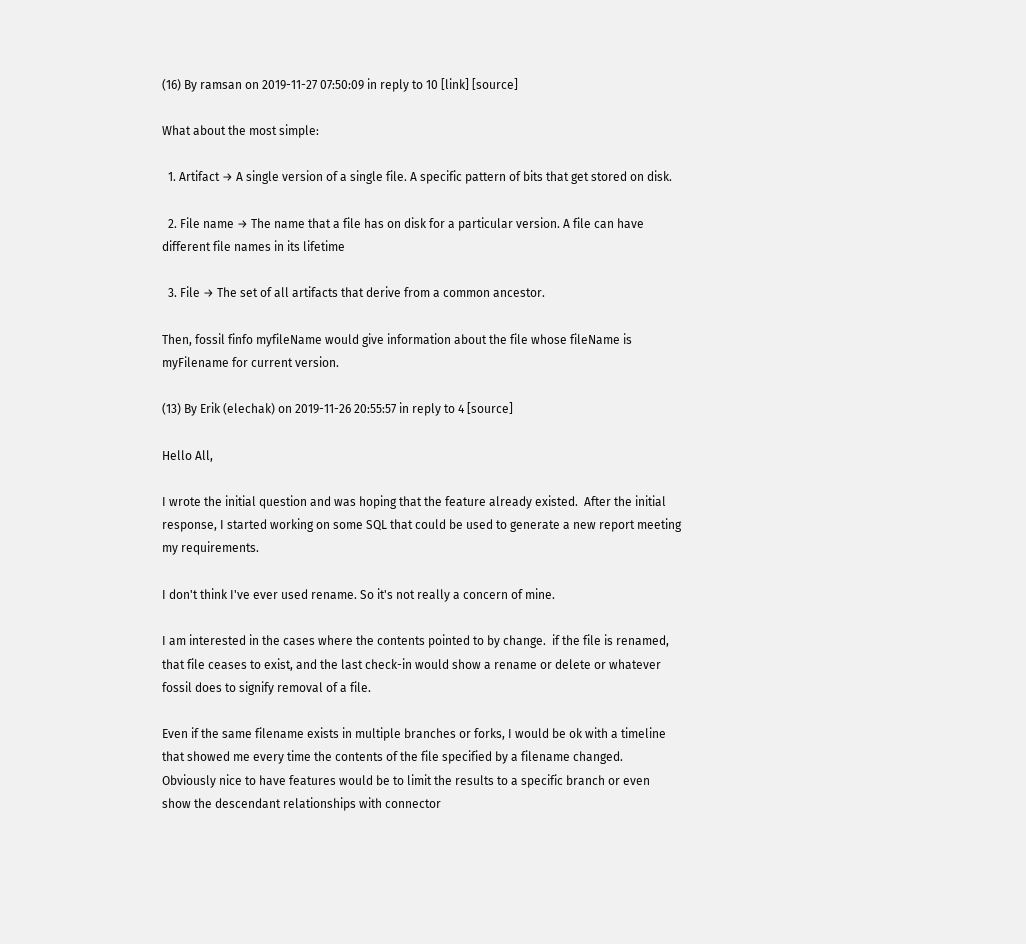(16) By ramsan on 2019-11-27 07:50:09 in reply to 10 [link] [source]

What about the most simple:

  1. Artifact → A single version of a single file. A specific pattern of bits that get stored on disk.

  2. File name → The name that a file has on disk for a particular version. A file can have different file names in its lifetime

  3. File → The set of all artifacts that derive from a common ancestor.

Then, fossil finfo myfileName would give information about the file whose fileName is myFilename for current version.

(13) By Erik (elechak) on 2019-11-26 20:55:57 in reply to 4 [source]

Hello All,

I wrote the initial question and was hoping that the feature already existed.  After the initial response, I started working on some SQL that could be used to generate a new report meeting my requirements.

I don't think I've ever used rename. So it's not really a concern of mine.

I am interested in the cases where the contents pointed to by change.  if the file is renamed, that file ceases to exist, and the last check-in would show a rename or delete or whatever fossil does to signify removal of a file.

Even if the same filename exists in multiple branches or forks, I would be ok with a timeline that showed me every time the contents of the file specified by a filename changed.  Obviously nice to have features would be to limit the results to a specific branch or even show the descendant relationships with connector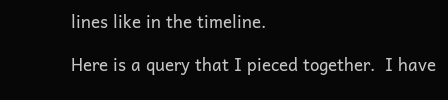lines like in the timeline.

Here is a query that I pieced together.  I have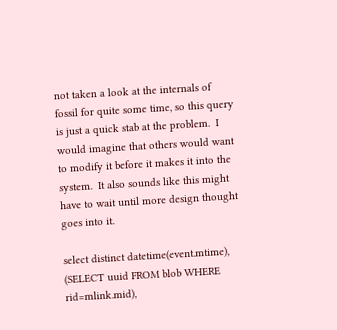not taken a look at the internals of fossil for quite some time, so this query is just a quick stab at the problem.  I would imagine that others would want to modify it before it makes it into the system.  It also sounds like this might have to wait until more design thought goes into it.

select distinct datetime(event.mtime), (SELECT uuid FROM blob WHERE rid=mlink.mid),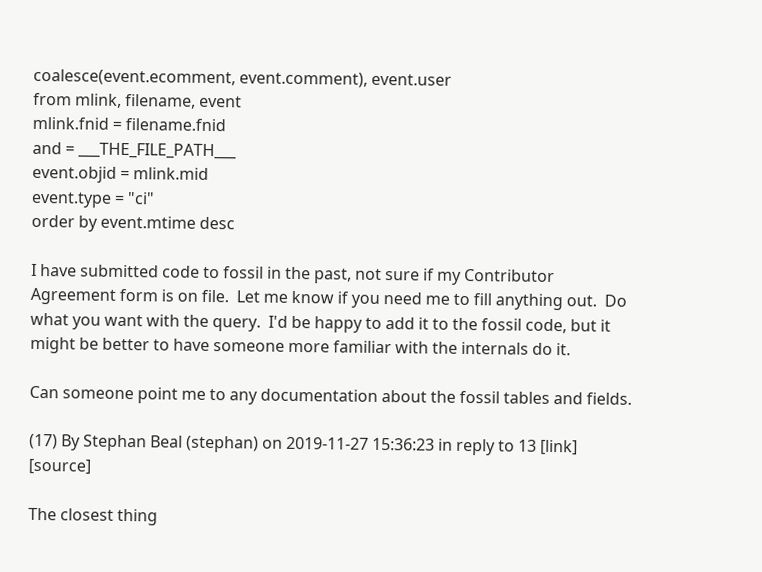coalesce(event.ecomment, event.comment), event.user
from mlink, filename, event
mlink.fnid = filename.fnid
and = ___THE_FILE_PATH___
event.objid = mlink.mid
event.type = "ci"
order by event.mtime desc

I have submitted code to fossil in the past, not sure if my Contributor Agreement form is on file.  Let me know if you need me to fill anything out.  Do what you want with the query.  I'd be happy to add it to the fossil code, but it might be better to have someone more familiar with the internals do it.

Can someone point me to any documentation about the fossil tables and fields.

(17) By Stephan Beal (stephan) on 2019-11-27 15:36:23 in reply to 13 [link] [source]

The closest thing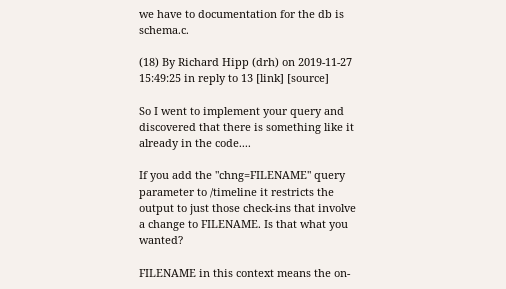we have to documentation for the db is schema.c.

(18) By Richard Hipp (drh) on 2019-11-27 15:49:25 in reply to 13 [link] [source]

So I went to implement your query and discovered that there is something like it already in the code....

If you add the "chng=FILENAME" query parameter to /timeline it restricts the output to just those check-ins that involve a change to FILENAME. Is that what you wanted?

FILENAME in this context means the on-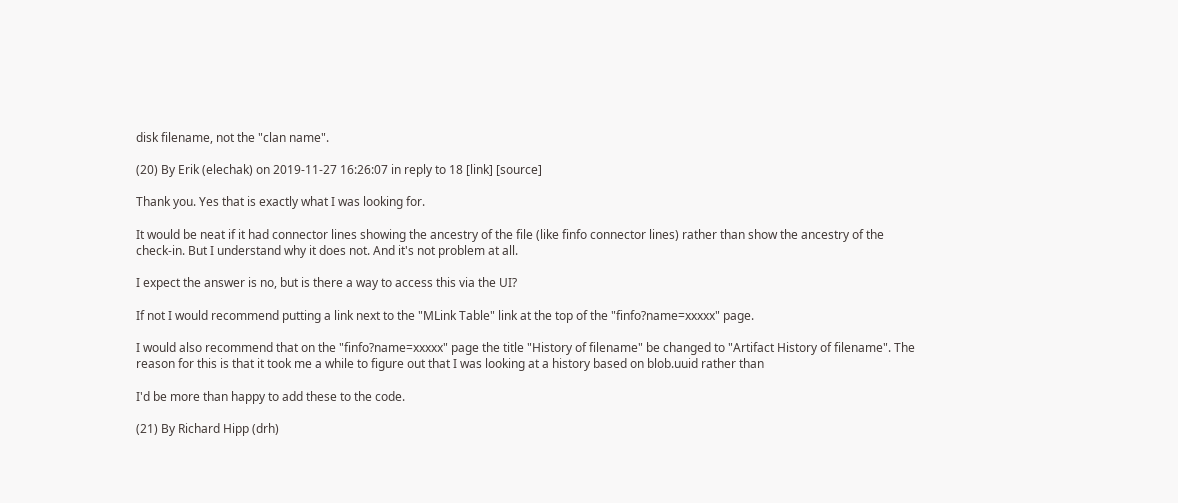disk filename, not the "clan name".

(20) By Erik (elechak) on 2019-11-27 16:26:07 in reply to 18 [link] [source]

Thank you. Yes that is exactly what I was looking for.

It would be neat if it had connector lines showing the ancestry of the file (like finfo connector lines) rather than show the ancestry of the check-in. But I understand why it does not. And it's not problem at all.

I expect the answer is no, but is there a way to access this via the UI?

If not I would recommend putting a link next to the "MLink Table" link at the top of the "finfo?name=xxxxx" page.

I would also recommend that on the "finfo?name=xxxxx" page the title "History of filename" be changed to "Artifact History of filename". The reason for this is that it took me a while to figure out that I was looking at a history based on blob.uuid rather than

I'd be more than happy to add these to the code.

(21) By Richard Hipp (drh)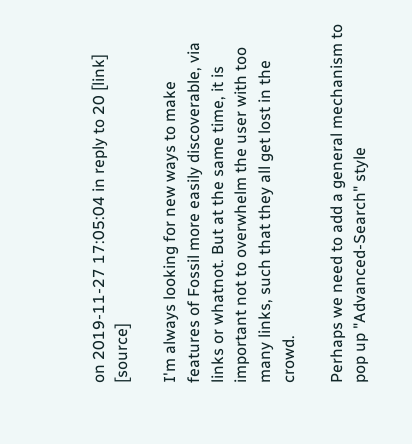on 2019-11-27 17:05:04 in reply to 20 [link] [source]

I'm always looking for new ways to make features of Fossil more easily discoverable, via links or whatnot. But at the same time, it is important not to overwhelm the user with too many links, such that they all get lost in the crowd.

Perhaps we need to add a general mechanism to pop up "Advanced-Search" style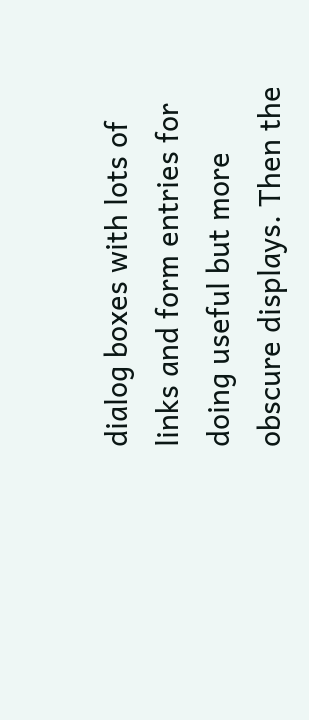dialog boxes with lots of links and form entries for doing useful but more obscure displays. Then the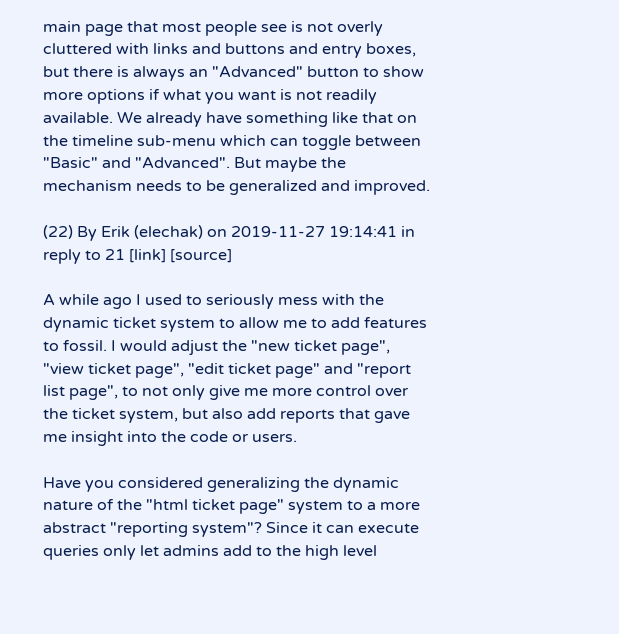main page that most people see is not overly cluttered with links and buttons and entry boxes, but there is always an "Advanced" button to show more options if what you want is not readily available. We already have something like that on the timeline sub-menu which can toggle between "Basic" and "Advanced". But maybe the mechanism needs to be generalized and improved.

(22) By Erik (elechak) on 2019-11-27 19:14:41 in reply to 21 [link] [source]

A while ago I used to seriously mess with the dynamic ticket system to allow me to add features to fossil. I would adjust the "new ticket page", "view ticket page", "edit ticket page" and "report list page", to not only give me more control over the ticket system, but also add reports that gave me insight into the code or users.

Have you considered generalizing the dynamic nature of the "html ticket page" system to a more abstract "reporting system"? Since it can execute queries only let admins add to the high level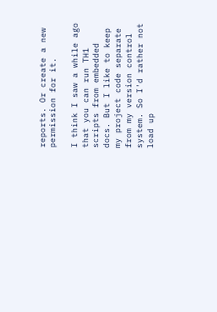reports. Or create a new permission for it.

I think I saw a while ago that you can run TH1 scripts from embedded docs. But I like to keep my project code separate from my version control system. So I'd rather not load up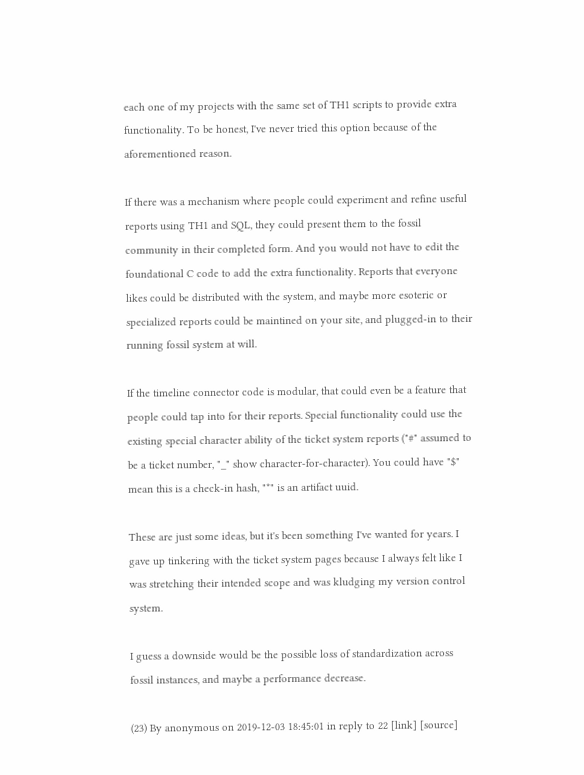each one of my projects with the same set of TH1 scripts to provide extra functionality. To be honest, I've never tried this option because of the aforementioned reason.

If there was a mechanism where people could experiment and refine useful reports using TH1 and SQL, they could present them to the fossil community in their completed form. And you would not have to edit the foundational C code to add the extra functionality. Reports that everyone likes could be distributed with the system, and maybe more esoteric or specialized reports could be maintined on your site, and plugged-in to their running fossil system at will.

If the timeline connector code is modular, that could even be a feature that people could tap into for their reports. Special functionality could use the existing special character ability of the ticket system reports ("#" assumed to be a ticket number, "_" show character-for-character). You could have "$" mean this is a check-in hash, "*" is an artifact uuid.

These are just some ideas, but it's been something I've wanted for years. I gave up tinkering with the ticket system pages because I always felt like I was stretching their intended scope and was kludging my version control system.

I guess a downside would be the possible loss of standardization across fossil instances, and maybe a performance decrease.

(23) By anonymous on 2019-12-03 18:45:01 in reply to 22 [link] [source]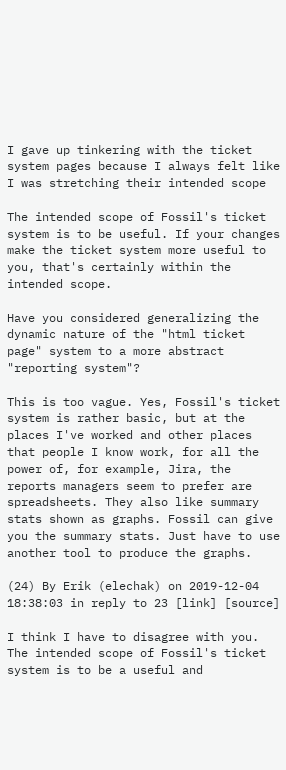I gave up tinkering with the ticket system pages because I always felt like I was stretching their intended scope

The intended scope of Fossil's ticket system is to be useful. If your changes make the ticket system more useful to you, that's certainly within the intended scope.

Have you considered generalizing the dynamic nature of the "html ticket page" system to a more abstract "reporting system"?

This is too vague. Yes, Fossil's ticket system is rather basic, but at the places I've worked and other places that people I know work, for all the power of, for example, Jira, the reports managers seem to prefer are spreadsheets. They also like summary stats shown as graphs. Fossil can give you the summary stats. Just have to use another tool to produce the graphs.

(24) By Erik (elechak) on 2019-12-04 18:38:03 in reply to 23 [link] [source]

I think I have to disagree with you. The intended scope of Fossil's ticket system is to be a useful and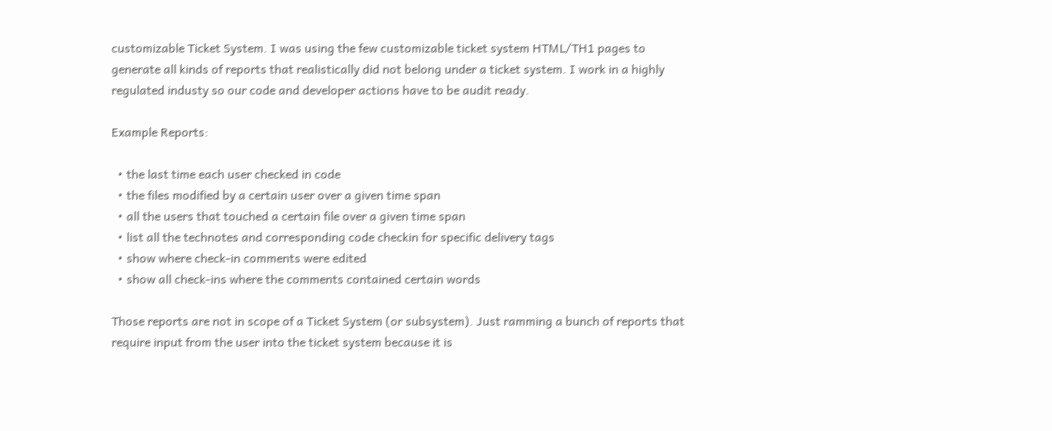customizable Ticket System. I was using the few customizable ticket system HTML/TH1 pages to generate all kinds of reports that realistically did not belong under a ticket system. I work in a highly regulated industy so our code and developer actions have to be audit ready.

Example Reports:

  • the last time each user checked in code
  • the files modified by a certain user over a given time span
  • all the users that touched a certain file over a given time span
  • list all the technotes and corresponding code checkin for specific delivery tags
  • show where check-in comments were edited
  • show all check-ins where the comments contained certain words

Those reports are not in scope of a Ticket System (or subsystem). Just ramming a bunch of reports that require input from the user into the ticket system because it is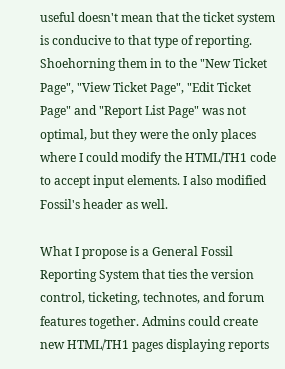useful doesn't mean that the ticket system is conducive to that type of reporting. Shoehorning them in to the "New Ticket Page", "View Ticket Page", "Edit Ticket Page" and "Report List Page" was not optimal, but they were the only places where I could modify the HTML/TH1 code to accept input elements. I also modified Fossil's header as well.

What I propose is a General Fossil Reporting System that ties the version control, ticketing, technotes, and forum features together. Admins could create new HTML/TH1 pages displaying reports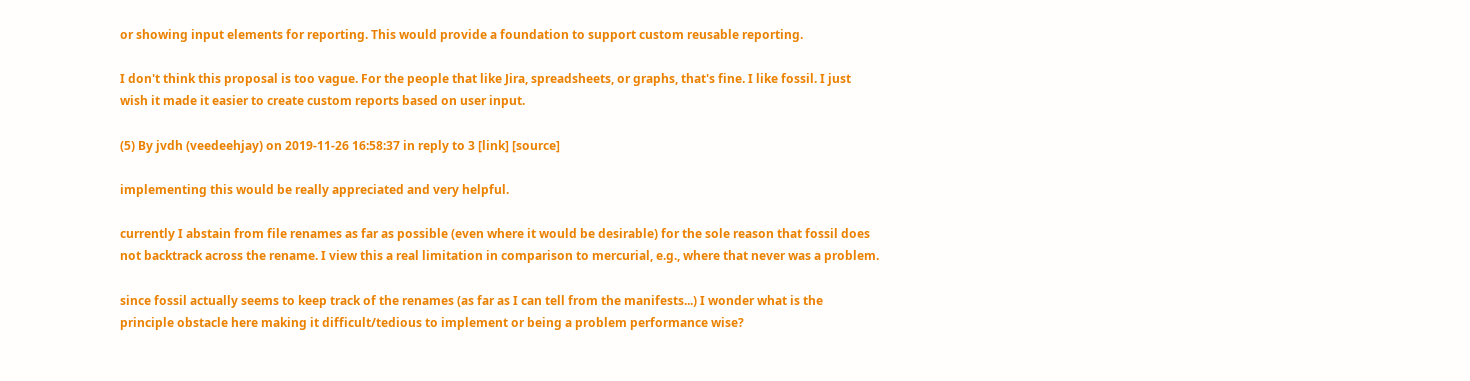or showing input elements for reporting. This would provide a foundation to support custom reusable reporting.

I don't think this proposal is too vague. For the people that like Jira, spreadsheets, or graphs, that's fine. I like fossil. I just wish it made it easier to create custom reports based on user input.

(5) By jvdh (veedeehjay) on 2019-11-26 16:58:37 in reply to 3 [link] [source]

implementing this would be really appreciated and very helpful.

currently I abstain from file renames as far as possible (even where it would be desirable) for the sole reason that fossil does not backtrack across the rename. I view this a real limitation in comparison to mercurial, e.g., where that never was a problem.

since fossil actually seems to keep track of the renames (as far as I can tell from the manifests...) I wonder what is the principle obstacle here making it difficult/tedious to implement or being a problem performance wise?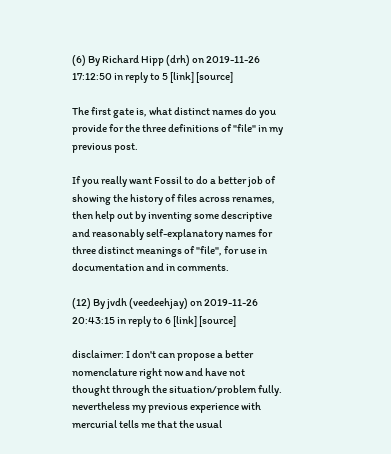(6) By Richard Hipp (drh) on 2019-11-26 17:12:50 in reply to 5 [link] [source]

The first gate is, what distinct names do you provide for the three definitions of "file" in my previous post.

If you really want Fossil to do a better job of showing the history of files across renames, then help out by inventing some descriptive and reasonably self-explanatory names for three distinct meanings of "file", for use in documentation and in comments.

(12) By jvdh (veedeehjay) on 2019-11-26 20:43:15 in reply to 6 [link] [source]

disclaimer: I don't can propose a better nomenclature right now and have not thought through the situation/problem fully. nevertheless my previous experience with mercurial tells me that the usual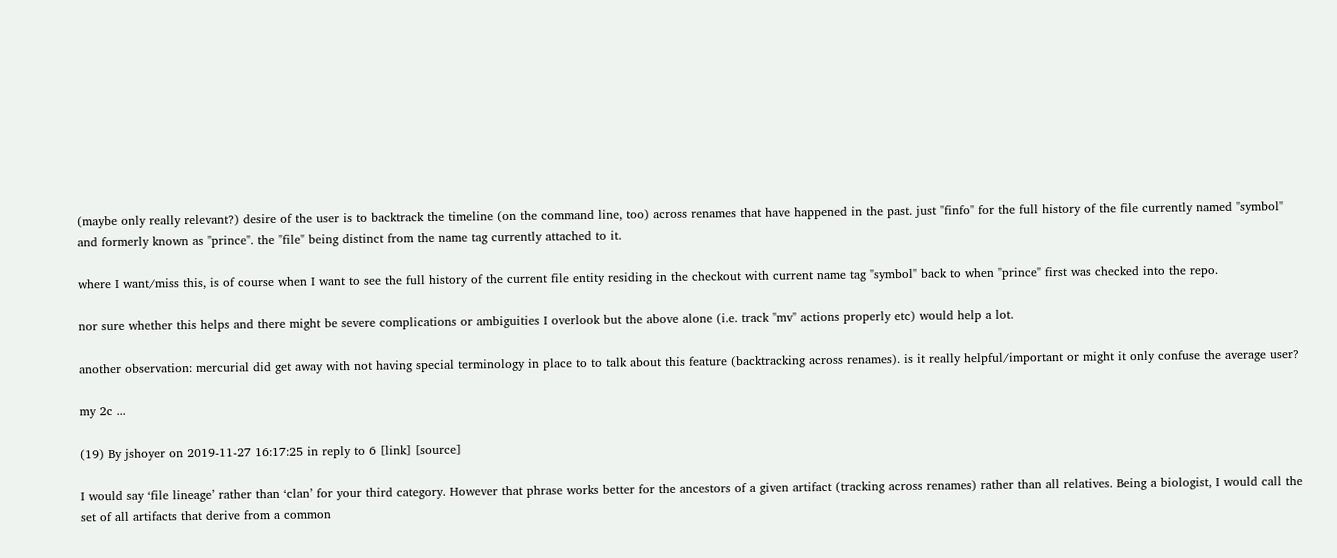(maybe only really relevant?) desire of the user is to backtrack the timeline (on the command line, too) across renames that have happened in the past. just "finfo" for the full history of the file currently named "symbol" and formerly known as "prince". the "file" being distinct from the name tag currently attached to it.

where I want/miss this, is of course when I want to see the full history of the current file entity residing in the checkout with current name tag "symbol" back to when "prince" first was checked into the repo.

nor sure whether this helps and there might be severe complications or ambiguities I overlook but the above alone (i.e. track "mv" actions properly etc) would help a lot.

another observation: mercurial did get away with not having special terminology in place to to talk about this feature (backtracking across renames). is it really helpful/important or might it only confuse the average user?

my 2c ...

(19) By jshoyer on 2019-11-27 16:17:25 in reply to 6 [link] [source]

I would say ‘file lineage’ rather than ‘clan’ for your third category. However that phrase works better for the ancestors of a given artifact (tracking across renames) rather than all relatives. Being a biologist, I would call the set of all artifacts that derive from a common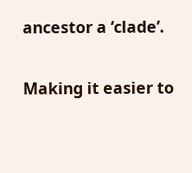ancestor a ‘clade’.

Making it easier to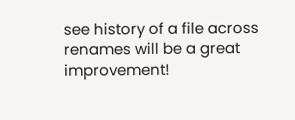see history of a file across renames will be a great improvement!